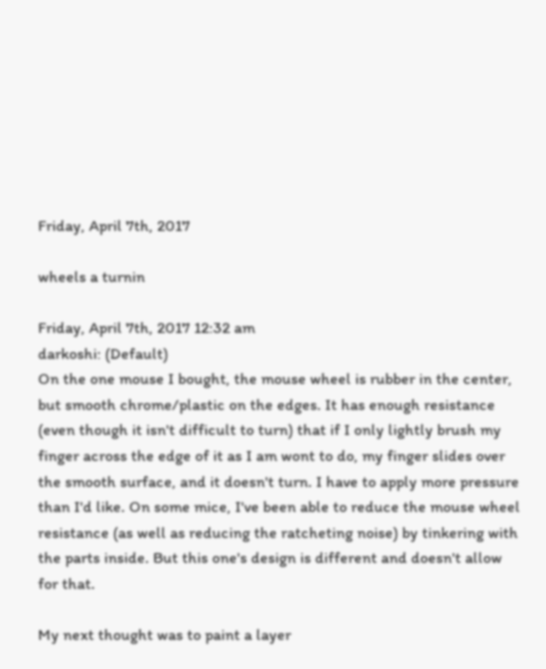Friday, April 7th, 2017

wheels a turnin

Friday, April 7th, 2017 12:32 am
darkoshi: (Default)
On the one mouse I bought, the mouse wheel is rubber in the center, but smooth chrome/plastic on the edges. It has enough resistance (even though it isn't difficult to turn) that if I only lightly brush my finger across the edge of it as I am wont to do, my finger slides over the smooth surface, and it doesn't turn. I have to apply more pressure than I'd like. On some mice, I've been able to reduce the mouse wheel resistance (as well as reducing the ratcheting noise) by tinkering with the parts inside. But this one's design is different and doesn't allow for that.

My next thought was to paint a layer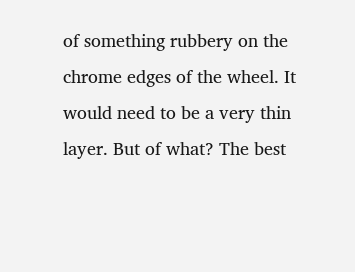of something rubbery on the chrome edges of the wheel. It would need to be a very thin layer. But of what? The best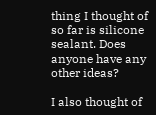thing I thought of so far is silicone sealant. Does anyone have any other ideas?

I also thought of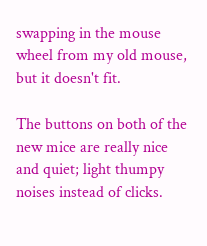swapping in the mouse wheel from my old mouse, but it doesn't fit.

The buttons on both of the new mice are really nice and quiet; light thumpy noises instead of clicks.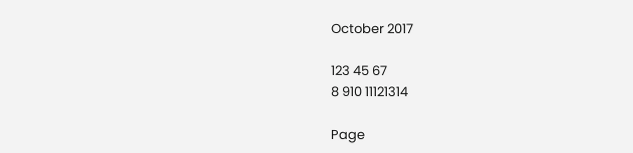October 2017

123 45 67
8 910 11121314

Page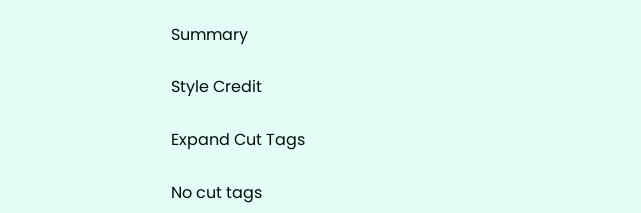Summary

Style Credit

Expand Cut Tags

No cut tags